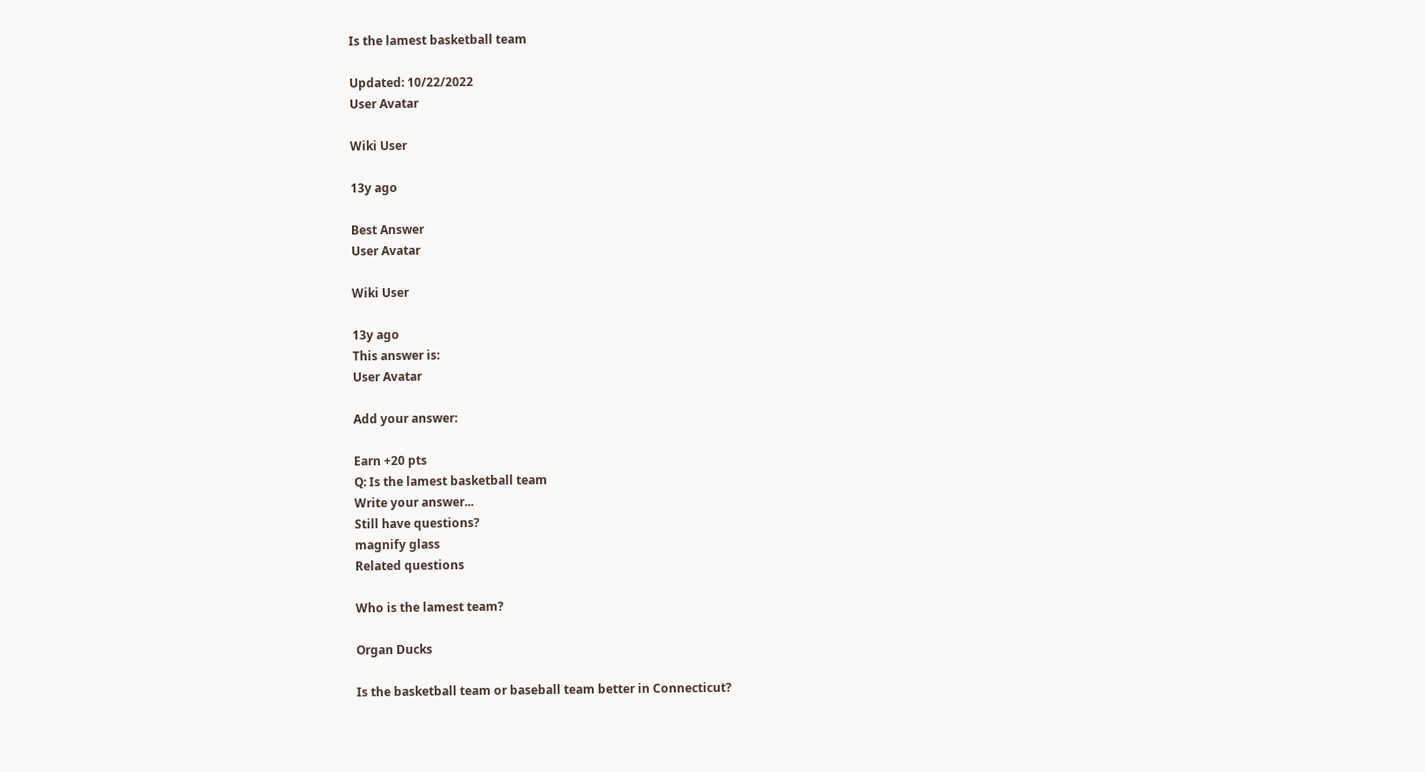Is the lamest basketball team

Updated: 10/22/2022
User Avatar

Wiki User

13y ago

Best Answer
User Avatar

Wiki User

13y ago
This answer is:
User Avatar

Add your answer:

Earn +20 pts
Q: Is the lamest basketball team
Write your answer...
Still have questions?
magnify glass
Related questions

Who is the lamest team?

Organ Ducks

Is the basketball team or baseball team better in Connecticut?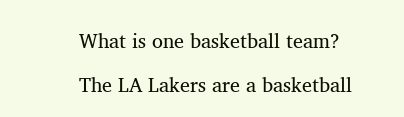What is one basketball team?

The LA Lakers are a basketball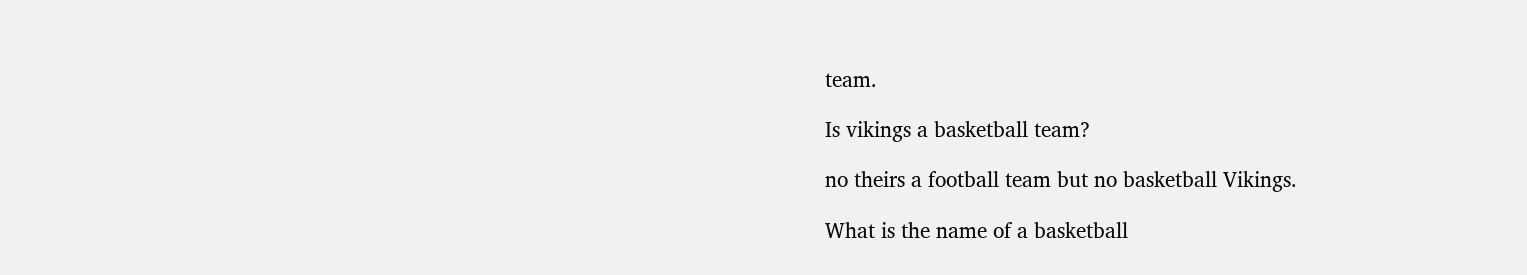team.

Is vikings a basketball team?

no theirs a football team but no basketball Vikings.

What is the name of a basketball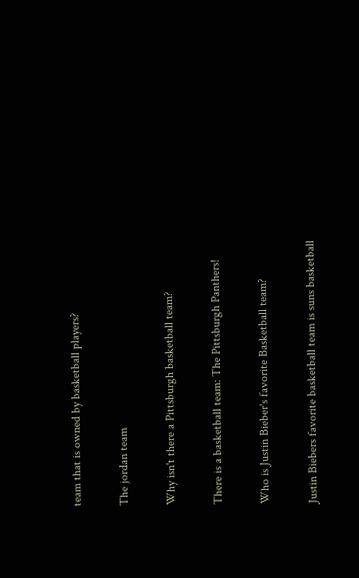team that is owned by basketball players?

The jordan team

Why isn't there a Pittsburgh basketball team?

There is a basketball team: The Pittsburgh Panthers!

Who is Justin Bieber's favorite Basketball team?

Justin Biebers favorite basketball team is suns basketball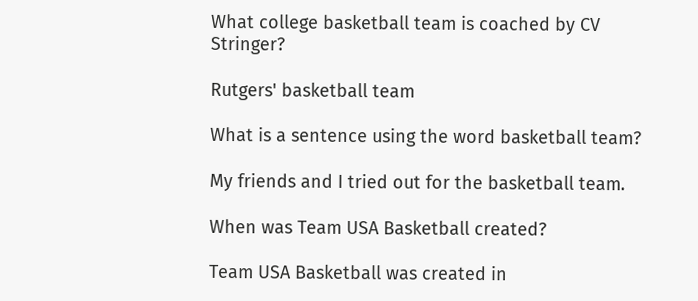What college basketball team is coached by CV Stringer?

Rutgers' basketball team

What is a sentence using the word basketball team?

My friends and I tried out for the basketball team.

When was Team USA Basketball created?

Team USA Basketball was created in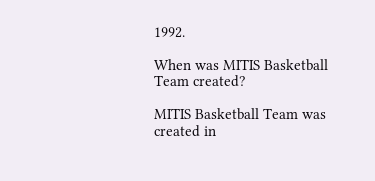1992.

When was MITIS Basketball Team created?

MITIS Basketball Team was created in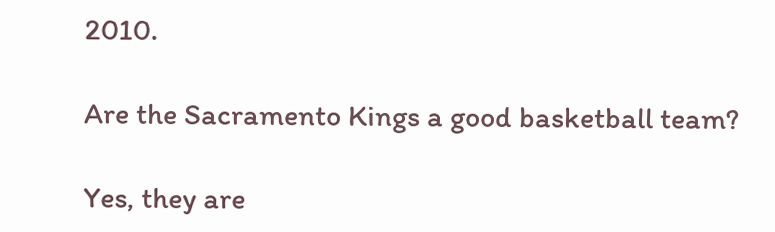2010.

Are the Sacramento Kings a good basketball team?

Yes, they are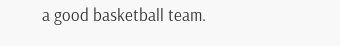a good basketball team.